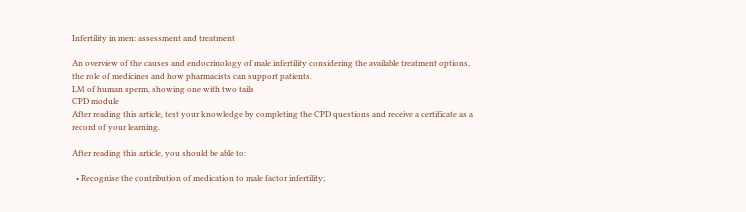Infertility in men: assessment and treatment

An overview of the causes and endocrinology of male infertility considering the available treatment options, the role of medicines and how pharmacists can support patients.
LM of human sperm, showing one with two tails
CPD module
After reading this article, test your knowledge by completing the CPD questions and receive a certificate as a record of your learning.

After reading this article, you should be able to:

  • Recognise the contribution of medication to male factor infertility;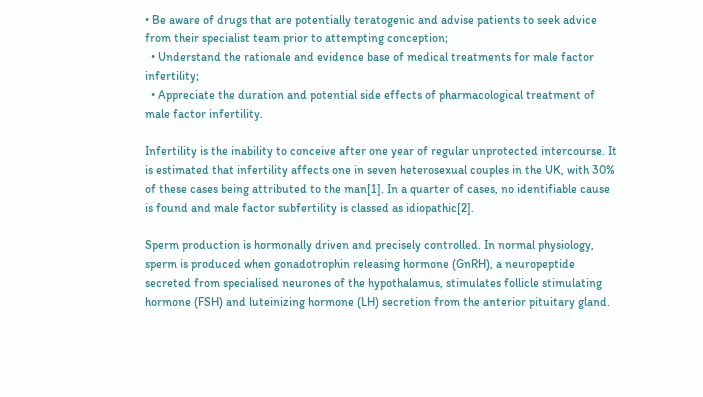• Be aware of drugs that are potentially teratogenic and advise patients to seek advice from their specialist team prior to attempting conception;
  • Understand the rationale and evidence base of medical treatments for male factor infertility;
  • Appreciate the duration and potential side effects of pharmacological treatment of male factor infertility.

Infertility is the inability to conceive after one year of regular unprotected intercourse. It is estimated that infertility affects one in seven heterosexual couples in the UK, with 30% of these cases being attributed to the man[1]. In a quarter of cases, no identifiable cause is found and male factor subfertility is classed as idiopathic[2].

Sperm production is hormonally driven and precisely controlled. In normal physiology, sperm is produced when gonadotrophin releasing hormone (GnRH), a neuropeptide secreted from specialised neurones of the hypothalamus, stimulates follicle stimulating hormone (FSH) and luteinizing hormone (LH) secretion from the anterior pituitary gland.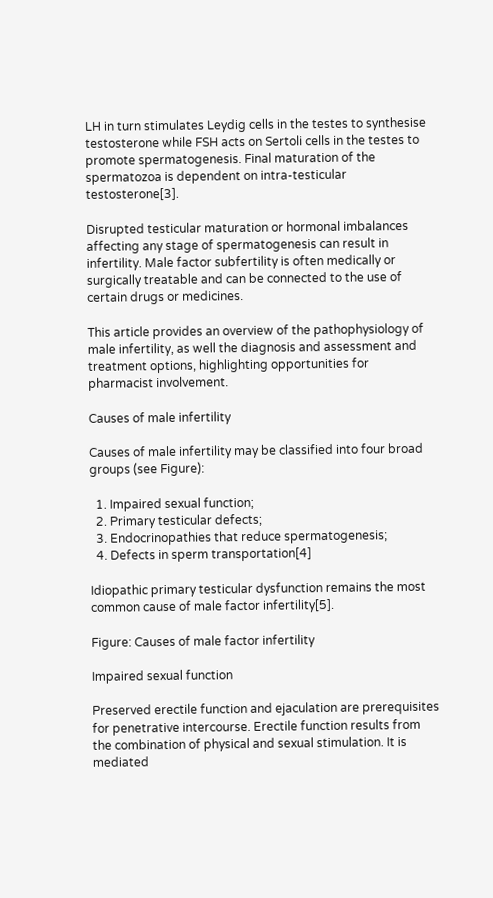LH in turn stimulates Leydig cells in the testes to synthesise testosterone while FSH acts on Sertoli cells in the testes to promote spermatogenesis. Final maturation of the spermatozoa is dependent on intra-testicular testosterone[3].

Disrupted testicular maturation or hormonal imbalances affecting any stage of spermatogenesis can result in infertility. Male factor subfertility is often medically or surgically treatable and can be connected to the use of certain drugs or medicines.

This article provides an overview of the pathophysiology of male infertility, as well the diagnosis and assessment and treatment options, highlighting opportunities for pharmacist involvement.

Causes of male infertility

Causes of male infertility may be classified into four broad groups (see Figure):

  1. Impaired sexual function;
  2. Primary testicular defects;
  3. Endocrinopathies that reduce spermatogenesis;
  4. Defects in sperm transportation[4]

Idiopathic primary testicular dysfunction remains the most common cause of male factor infertility[5].

Figure: Causes of male factor infertility

Impaired sexual function

Preserved erectile function and ejaculation are prerequisites for penetrative intercourse. Erectile function results from the combination of physical and sexual stimulation. It is mediated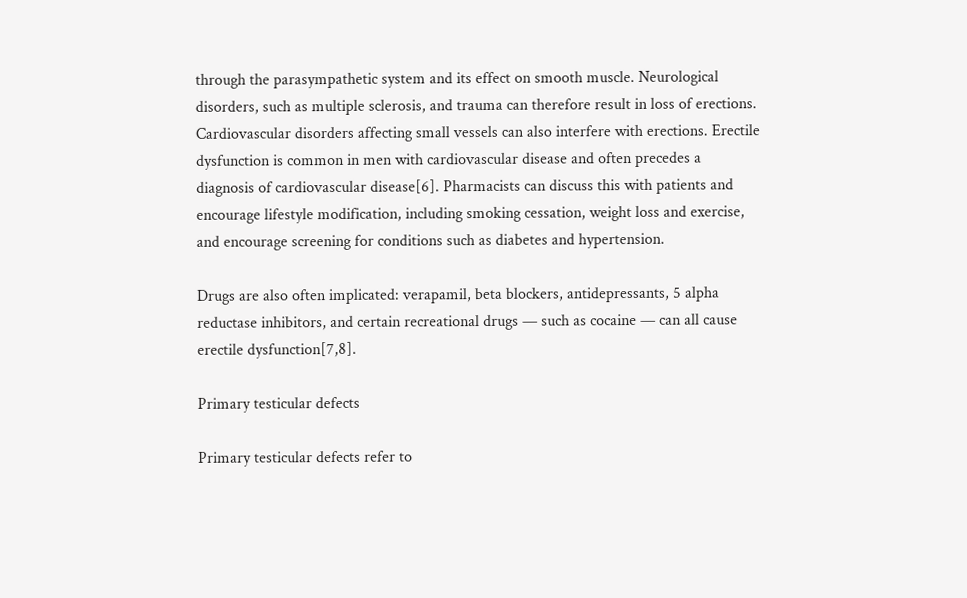through the parasympathetic system and its effect on smooth muscle. Neurological disorders, such as multiple sclerosis, and trauma can therefore result in loss of erections. Cardiovascular disorders affecting small vessels can also interfere with erections. Erectile dysfunction is common in men with cardiovascular disease and often precedes a diagnosis of cardiovascular disease[6]. Pharmacists can discuss this with patients and encourage lifestyle modification, including smoking cessation, weight loss and exercise, and encourage screening for conditions such as diabetes and hypertension.

Drugs are also often implicated: verapamil, beta blockers, antidepressants, 5 alpha reductase inhibitors, and certain recreational drugs — such as cocaine — can all cause erectile dysfunction[7,8].

Primary testicular defects

Primary testicular defects refer to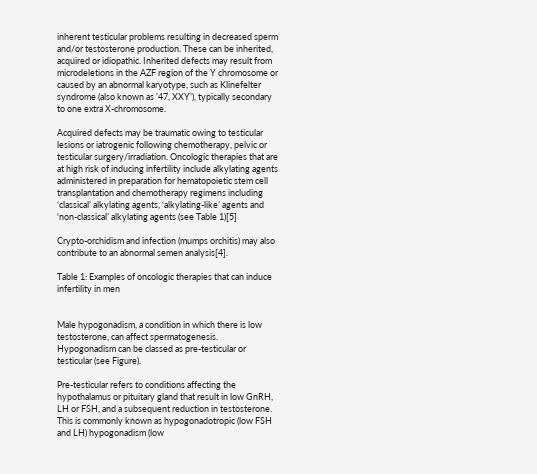inherent testicular problems resulting in decreased sperm and/or testosterone production. These can be inherited, acquired or idiopathic. Inherited defects may result from microdeletions in the AZF region of the Y chromosome or caused by an abnormal karyotype, such as Klinefelter syndrome (also known as ’47, XXY’), typically secondary to one extra X-chromosome.

Acquired defects may be traumatic owing to testicular lesions or iatrogenic following chemotherapy, pelvic or testicular surgery/irradiation. Oncologic therapies that are at high risk of inducing infertility include alkylating agents administered in preparation for hematopoietic stem cell transplantation and chemotherapy regimens including ‘classical’ alkylating agents, ‘alkylating-like’ agents and ‘non-classical’ alkylating agents (see Table 1)[5]

Crypto-orchidism and infection (mumps orchitis) may also contribute to an abnormal semen analysis[4].

Table 1: Examples of oncologic therapies that can induce infertility in men


Male hypogonadism, a condition in which there is low testosterone, can affect spermatogenesis. Hypogonadism can be classed as pre-testicular or testicular (see Figure).

Pre-testicular refers to conditions affecting the hypothalamus or pituitary gland that result in low GnRH, LH or FSH, and a subsequent reduction in testosterone. This is commonly known as hypogonadotropic (low FSH and LH) hypogonadism (low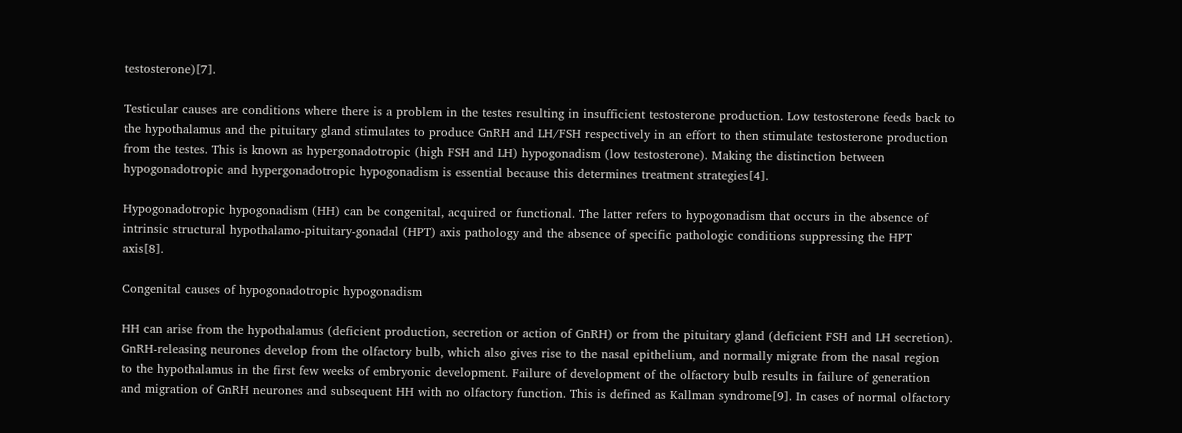testosterone)[7].

Testicular causes are conditions where there is a problem in the testes resulting in insufficient testosterone production. Low testosterone feeds back to the hypothalamus and the pituitary gland stimulates to produce GnRH and LH/FSH respectively in an effort to then stimulate testosterone production from the testes. This is known as hypergonadotropic (high FSH and LH) hypogonadism (low testosterone). Making the distinction between hypogonadotropic and hypergonadotropic hypogonadism is essential because this determines treatment strategies[4].

Hypogonadotropic hypogonadism (HH) can be congenital, acquired or functional. The latter refers to hypogonadism that occurs in the absence of intrinsic structural hypothalamo-pituitary-gonadal (HPT) axis pathology and the absence of specific pathologic conditions suppressing the HPT axis[8].

Congenital causes of hypogonadotropic hypogonadism

HH can arise from the hypothalamus (deficient production, secretion or action of GnRH) or from the pituitary gland (deficient FSH and LH secretion). GnRH-releasing neurones develop from the olfactory bulb, which also gives rise to the nasal epithelium, and normally migrate from the nasal region to the hypothalamus in the first few weeks of embryonic development. Failure of development of the olfactory bulb results in failure of generation and migration of GnRH neurones and subsequent HH with no olfactory function. This is defined as Kallman syndrome[9]. In cases of normal olfactory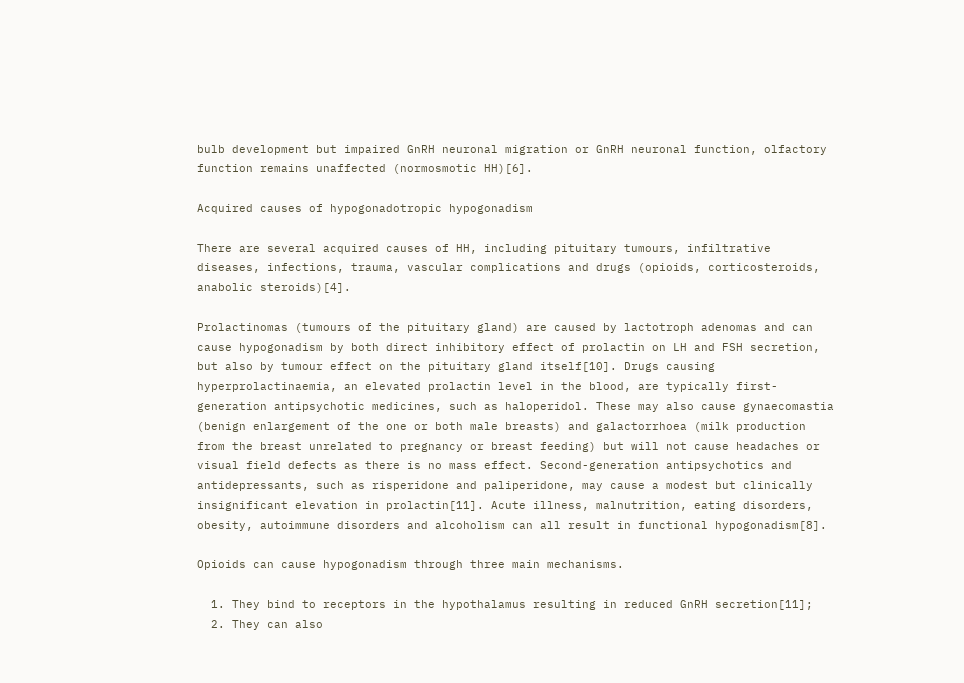bulb development but impaired GnRH neuronal migration or GnRH neuronal function, olfactory function remains unaffected (normosmotic HH)[6].

Acquired causes of hypogonadotropic hypogonadism

There are several acquired causes of HH, including pituitary tumours, infiltrative diseases, infections, trauma, vascular complications and drugs (opioids, corticosteroids, anabolic steroids)[4].

Prolactinomas (tumours of the pituitary gland) are caused by lactotroph adenomas and can cause hypogonadism by both direct inhibitory effect of prolactin on LH and FSH secretion, but also by tumour effect on the pituitary gland itself[10]. Drugs causing hyperprolactinaemia, an elevated prolactin level in the blood, are typically first-generation antipsychotic medicines, such as haloperidol. These may also cause gynaecomastia (benign enlargement of the one or both male breasts) and galactorrhoea (milk production from the breast unrelated to pregnancy or breast feeding) but will not cause headaches or visual field defects as there is no mass effect. Second-generation antipsychotics and antidepressants, such as risperidone and paliperidone, may cause a modest but clinically insignificant elevation in prolactin[11]. Acute illness, malnutrition, eating disorders, obesity, autoimmune disorders and alcoholism can all result in functional hypogonadism[8].

Opioids can cause hypogonadism through three main mechanisms.

  1. They bind to receptors in the hypothalamus resulting in reduced GnRH secretion[11];
  2. They can also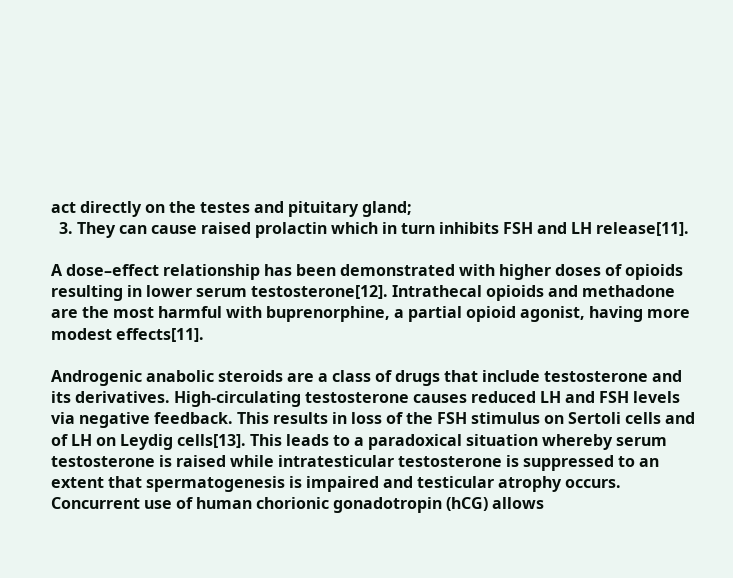act directly on the testes and pituitary gland;
  3. They can cause raised prolactin which in turn inhibits FSH and LH release[11].

A dose–effect relationship has been demonstrated with higher doses of opioids resulting in lower serum testosterone[12]. Intrathecal opioids and methadone are the most harmful with buprenorphine, a partial opioid agonist, having more modest effects[11].

Androgenic anabolic steroids are a class of drugs that include testosterone and its derivatives. High-circulating testosterone causes reduced LH and FSH levels via negative feedback. This results in loss of the FSH stimulus on Sertoli cells and of LH on Leydig cells[13]. This leads to a paradoxical situation whereby serum testosterone is raised while intratesticular testosterone is suppressed to an extent that spermatogenesis is impaired and testicular atrophy occurs. Concurrent use of human chorionic gonadotropin (hCG) allows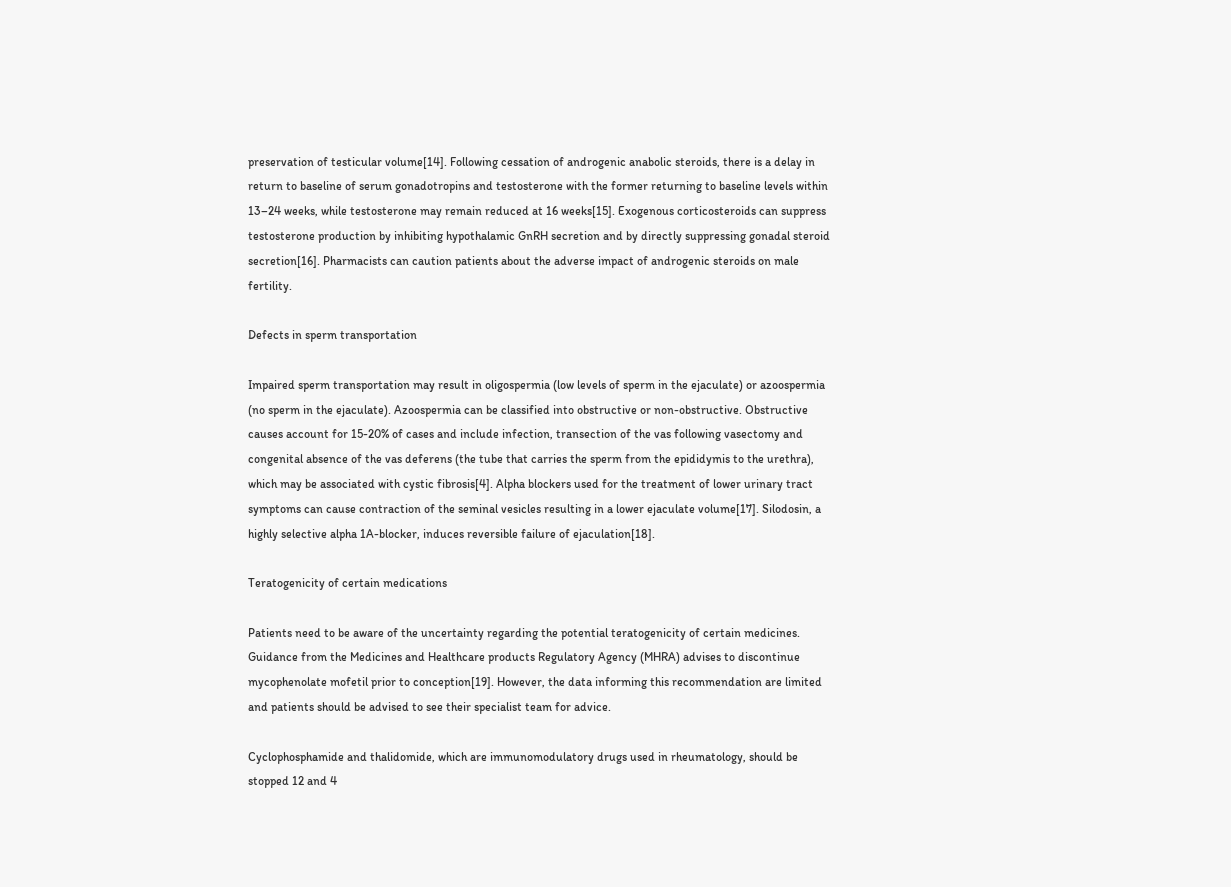preservation of testicular volume[14]. Following cessation of androgenic anabolic steroids, there is a delay in return to baseline of serum gonadotropins and testosterone with the former returning to baseline levels within 13–24 weeks, while testosterone may remain reduced at 16 weeks[15]. Exogenous corticosteroids can suppress testosterone production by inhibiting hypothalamic GnRH secretion and by directly suppressing gonadal steroid secretion[16]. Pharmacists can caution patients about the adverse impact of androgenic steroids on male fertility.

Defects in sperm transportation

Impaired sperm transportation may result in oligospermia (low levels of sperm in the ejaculate) or azoospermia (no sperm in the ejaculate). Azoospermia can be classified into obstructive or non-obstructive. Obstructive causes account for 15-20% of cases and include infection, transection of the vas following vasectomy and congenital absence of the vas deferens (the tube that carries the sperm from the epididymis to the urethra), which may be associated with cystic fibrosis[4]. Alpha blockers used for the treatment of lower urinary tract symptoms can cause contraction of the seminal vesicles resulting in a lower ejaculate volume[17]. Silodosin, a highly selective alpha 1A-blocker, induces reversible failure of ejaculation[18].

Teratogenicity of certain medications

Patients need to be aware of the uncertainty regarding the potential teratogenicity of certain medicines. Guidance from the Medicines and Healthcare products Regulatory Agency (MHRA) advises to discontinue mycophenolate mofetil prior to conception[19]. However, the data informing this recommendation are limited and patients should be advised to see their specialist team for advice.

Cyclophosphamide and thalidomide, which are immunomodulatory drugs used in rheumatology, should be stopped 12 and 4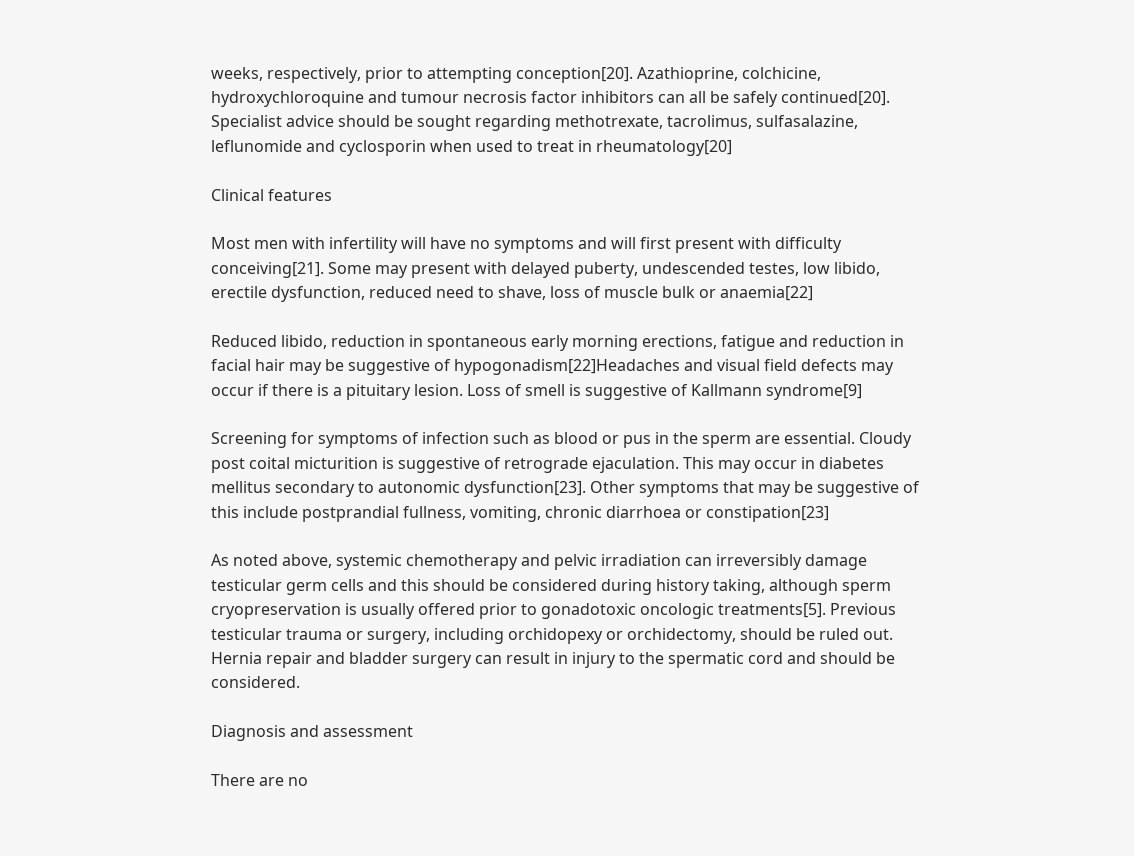weeks, respectively, prior to attempting conception[20]. Azathioprine, colchicine, hydroxychloroquine and tumour necrosis factor inhibitors can all be safely continued[20]. Specialist advice should be sought regarding methotrexate, tacrolimus, sulfasalazine, leflunomide and cyclosporin when used to treat in rheumatology[20]

Clinical features

Most men with infertility will have no symptoms and will first present with difficulty conceiving[21]. Some may present with delayed puberty, undescended testes, low libido, erectile dysfunction, reduced need to shave, loss of muscle bulk or anaemia[22]

Reduced libido, reduction in spontaneous early morning erections, fatigue and reduction in facial hair may be suggestive of hypogonadism[22]Headaches and visual field defects may occur if there is a pituitary lesion. Loss of smell is suggestive of Kallmann syndrome[9]

Screening for symptoms of infection such as blood or pus in the sperm are essential. Cloudy post coital micturition is suggestive of retrograde ejaculation. This may occur in diabetes mellitus secondary to autonomic dysfunction[23]. Other symptoms that may be suggestive of this include postprandial fullness, vomiting, chronic diarrhoea or constipation[23]

As noted above, systemic chemotherapy and pelvic irradiation can irreversibly damage testicular germ cells and this should be considered during history taking, although sperm cryopreservation is usually offered prior to gonadotoxic oncologic treatments[5]. Previous testicular trauma or surgery, including orchidopexy or orchidectomy, should be ruled out. Hernia repair and bladder surgery can result in injury to the spermatic cord and should be considered.

Diagnosis and assessment

There are no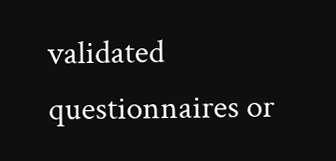validated questionnaires or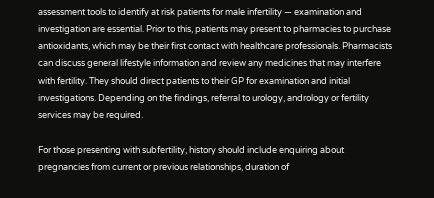assessment tools to identify at risk patients for male infertility — examination and investigation are essential. Prior to this, patients may present to pharmacies to purchase antioxidants, which may be their first contact with healthcare professionals. Pharmacists can discuss general lifestyle information and review any medicines that may interfere with fertility. They should direct patients to their GP for examination and initial investigations. Depending on the findings, referral to urology, andrology or fertility services may be required.

For those presenting with subfertility, history should include enquiring about pregnancies from current or previous relationships, duration of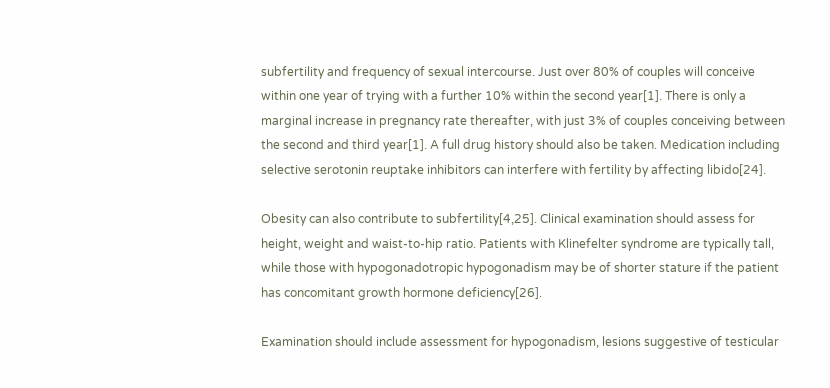subfertility and frequency of sexual intercourse. Just over 80% of couples will conceive within one year of trying with a further 10% within the second year[1]. There is only a marginal increase in pregnancy rate thereafter, with just 3% of couples conceiving between the second and third year[1]. A full drug history should also be taken. Medication including selective serotonin reuptake inhibitors can interfere with fertility by affecting libido[24].

Obesity can also contribute to subfertility[4,25]. Clinical examination should assess for height, weight and waist-to-hip ratio. Patients with Klinefelter syndrome are typically tall, while those with hypogonadotropic hypogonadism may be of shorter stature if the patient has concomitant growth hormone deficiency[26].

Examination should include assessment for hypogonadism, lesions suggestive of testicular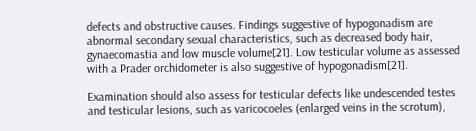defects and obstructive causes. Findings suggestive of hypogonadism are abnormal secondary sexual characteristics, such as decreased body hair, gynaecomastia and low muscle volume[21]. Low testicular volume as assessed with a Prader orchidometer is also suggestive of hypogonadism[21].

Examination should also assess for testicular defects like undescended testes and testicular lesions, such as varicocoeles (enlarged veins in the scrotum),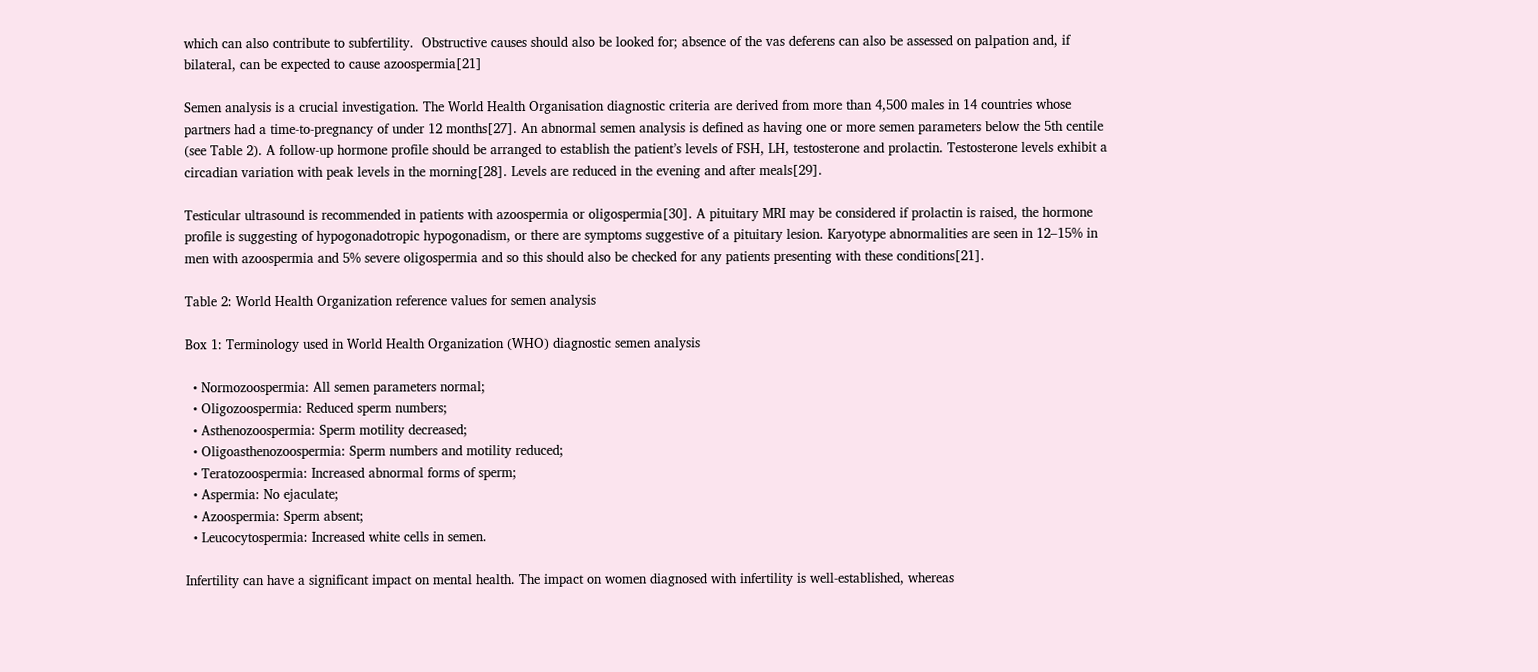which can also contribute to subfertility.  Obstructive causes should also be looked for; absence of the vas deferens can also be assessed on palpation and, if bilateral, can be expected to cause azoospermia[21]

Semen analysis is a crucial investigation. The World Health Organisation diagnostic criteria are derived from more than 4,500 males in 14 countries whose partners had a time-to-pregnancy of under 12 months[27]. An abnormal semen analysis is defined as having one or more semen parameters below the 5th centile (see Table 2). A follow-up hormone profile should be arranged to establish the patient’s levels of FSH, LH, testosterone and prolactin. Testosterone levels exhibit a circadian variation with peak levels in the morning[28]. Levels are reduced in the evening and after meals[29].

Testicular ultrasound is recommended in patients with azoospermia or oligospermia[30]. A pituitary MRI may be considered if prolactin is raised, the hormone profile is suggesting of hypogonadotropic hypogonadism, or there are symptoms suggestive of a pituitary lesion. Karyotype abnormalities are seen in 12–15% in men with azoospermia and 5% severe oligospermia and so this should also be checked for any patients presenting with these conditions[21].

Table 2: World Health Organization reference values for semen analysis

Box 1: Terminology used in World Health Organization (WHO) diagnostic semen analysis

  • Normozoospermia: All semen parameters normal;
  • Oligozoospermia: Reduced sperm numbers;
  • Asthenozoospermia: Sperm motility decreased;
  • Oligoasthenozoospermia: Sperm numbers and motility reduced;
  • Teratozoospermia: Increased abnormal forms of sperm;
  • Aspermia: No ejaculate;
  • Azoospermia: Sperm absent;
  • Leucocytospermia: Increased white cells in semen.

Infertility can have a significant impact on mental health. The impact on women diagnosed with infertility is well-established, whereas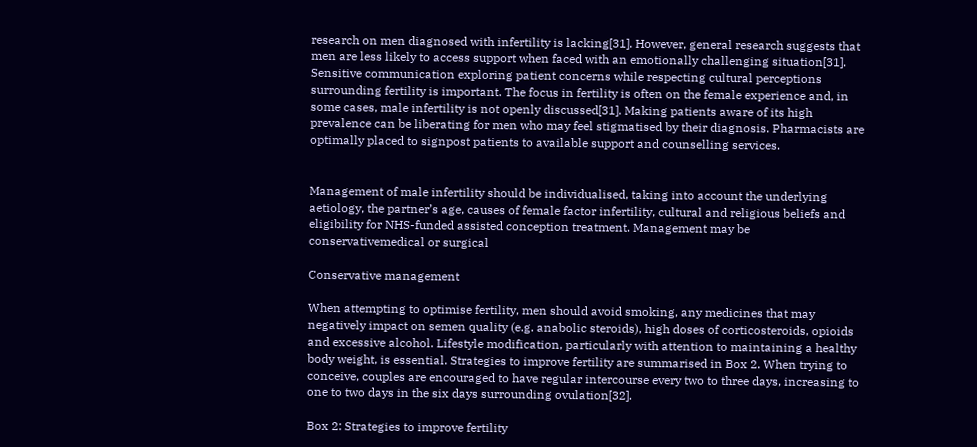research on men diagnosed with infertility is lacking[31]. However, general research suggests that men are less likely to access support when faced with an emotionally challenging situation[31]. Sensitive communication exploring patient concerns while respecting cultural perceptions surrounding fertility is important. The focus in fertility is often on the female experience and, in some cases, male infertility is not openly discussed[31]. Making patients aware of its high prevalence can be liberating for men who may feel stigmatised by their diagnosis. Pharmacists are optimally placed to signpost patients to available support and counselling services.


Management of male infertility should be individualised, taking into account the underlying aetiology, the partner’s age, causes of female factor infertility, cultural and religious beliefs and eligibility for NHS-funded assisted conception treatment. Management may be conservativemedical or surgical

Conservative management

When attempting to optimise fertility, men should avoid smoking, any medicines that may negatively impact on semen quality (e.g. anabolic steroids), high doses of corticosteroids, opioids and excessive alcohol. Lifestyle modification, particularly with attention to maintaining a healthy body weight, is essential. Strategies to improve fertility are summarised in Box 2. When trying to conceive, couples are encouraged to have regular intercourse every two to three days, increasing to one to two days in the six days surrounding ovulation[32].

Box 2: Strategies to improve fertility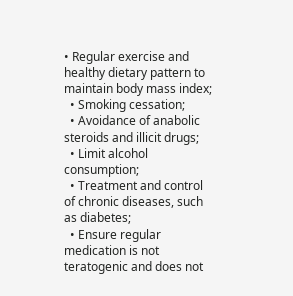• Regular exercise and healthy dietary pattern to maintain body mass index;
  • Smoking cessation;
  • Avoidance of anabolic steroids and illicit drugs;
  • Limit alcohol consumption;
  • Treatment and control of chronic diseases, such as diabetes;
  • Ensure regular medication is not teratogenic and does not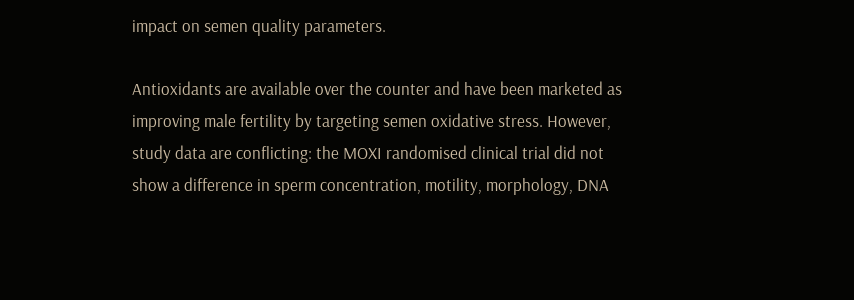impact on semen quality parameters.

Antioxidants are available over the counter and have been marketed as improving male fertility by targeting semen oxidative stress. However, study data are conflicting: the MOXI randomised clinical trial did not show a difference in sperm concentration, motility, morphology, DNA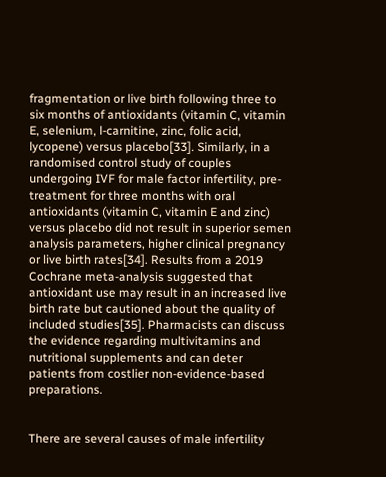fragmentation or live birth following three to six months of antioxidants (vitamin C, vitamin E, selenium, l-carnitine, zinc, folic acid, lycopene) versus placebo[33]. Similarly, in a randomised control study of couples undergoing IVF for male factor infertility, pre-treatment for three months with oral antioxidants (vitamin C, vitamin E and zinc) versus placebo did not result in superior semen analysis parameters, higher clinical pregnancy or live birth rates[34]. Results from a 2019 Cochrane meta-analysis suggested that antioxidant use may result in an increased live birth rate but cautioned about the quality of included studies[35]. Pharmacists can discuss the evidence regarding multivitamins and nutritional supplements and can deter patients from costlier non-evidence-based preparations.


There are several causes of male infertility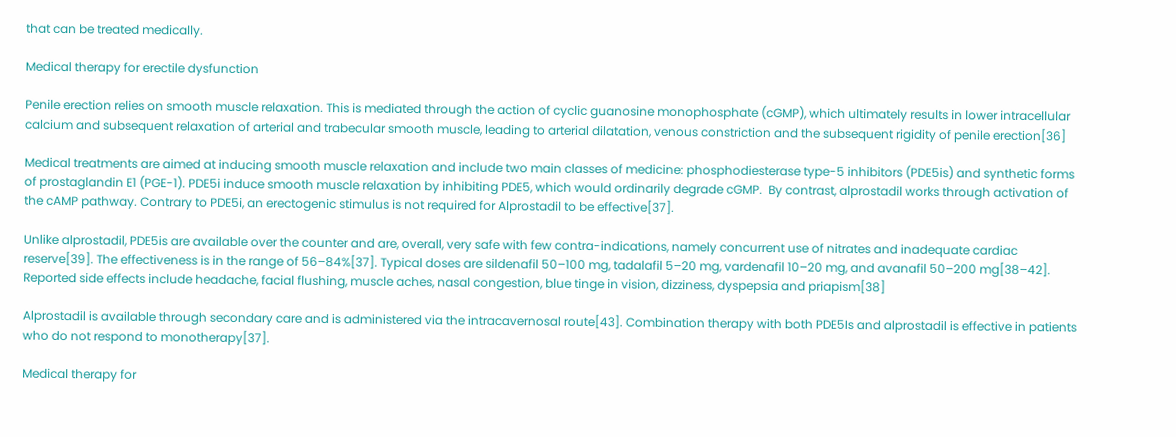that can be treated medically.

Medical therapy for erectile dysfunction

Penile erection relies on smooth muscle relaxation. This is mediated through the action of cyclic guanosine monophosphate (cGMP), which ultimately results in lower intracellular calcium and subsequent relaxation of arterial and trabecular smooth muscle, leading to arterial dilatation, venous constriction and the subsequent rigidity of penile erection[36]

Medical treatments are aimed at inducing smooth muscle relaxation and include two main classes of medicine: phosphodiesterase type-5 inhibitors (PDE5is) and synthetic forms of prostaglandin E1 (PGE-1). PDE5i induce smooth muscle relaxation by inhibiting PDE5, which would ordinarily degrade cGMP.  By contrast, alprostadil works through activation of the cAMP pathway. Contrary to PDE5i, an erectogenic stimulus is not required for Alprostadil to be effective[37].

Unlike alprostadil, PDE5is are available over the counter and are, overall, very safe with few contra-indications, namely concurrent use of nitrates and inadequate cardiac reserve[39]. The effectiveness is in the range of 56–84%[37]. Typical doses are sildenafil 50–100 mg, tadalafil 5–20 mg, vardenafil 10–20 mg, and avanafil 50–200 mg[38–42]. Reported side effects include headache, facial flushing, muscle aches, nasal congestion, blue tinge in vision, dizziness, dyspepsia and priapism[38]

Alprostadil is available through secondary care and is administered via the intracavernosal route[43]. Combination therapy with both PDE5Is and alprostadil is effective in patients who do not respond to monotherapy[37].

Medical therapy for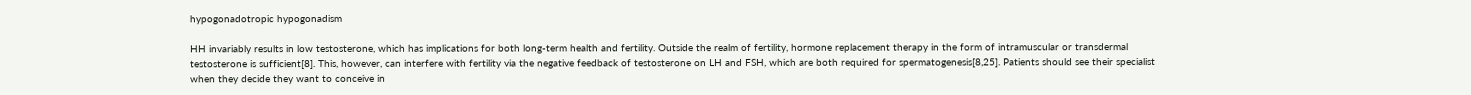hypogonadotropic hypogonadism

HH invariably results in low testosterone, which has implications for both long-term health and fertility. Outside the realm of fertility, hormone replacement therapy in the form of intramuscular or transdermal testosterone is sufficient[8]. This, however, can interfere with fertility via the negative feedback of testosterone on LH and FSH, which are both required for spermatogenesis[8,25]. Patients should see their specialist when they decide they want to conceive in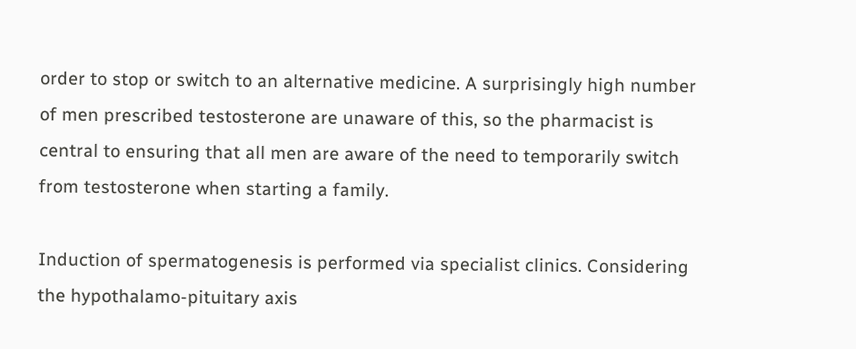order to stop or switch to an alternative medicine. A surprisingly high number of men prescribed testosterone are unaware of this, so the pharmacist is central to ensuring that all men are aware of the need to temporarily switch from testosterone when starting a family.

Induction of spermatogenesis is performed via specialist clinics. Considering the hypothalamo-pituitary axis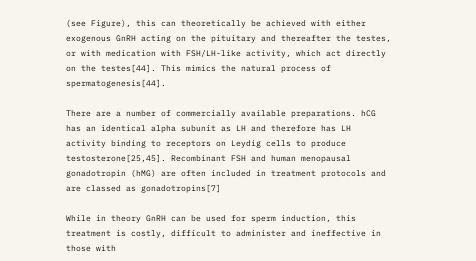(see Figure), this can theoretically be achieved with either exogenous GnRH acting on the pituitary and thereafter the testes, or with medication with FSH/LH-like activity, which act directly on the testes[44]. This mimics the natural process of spermatogenesis[44].

There are a number of commercially available preparations. hCG has an identical alpha subunit as LH and therefore has LH activity binding to receptors on Leydig cells to produce testosterone[25,45]. Recombinant FSH and human menopausal gonadotropin (hMG) are often included in treatment protocols and are classed as gonadotropins[7]

While in theory GnRH can be used for sperm induction, this treatment is costly, difficult to administer and ineffective in those with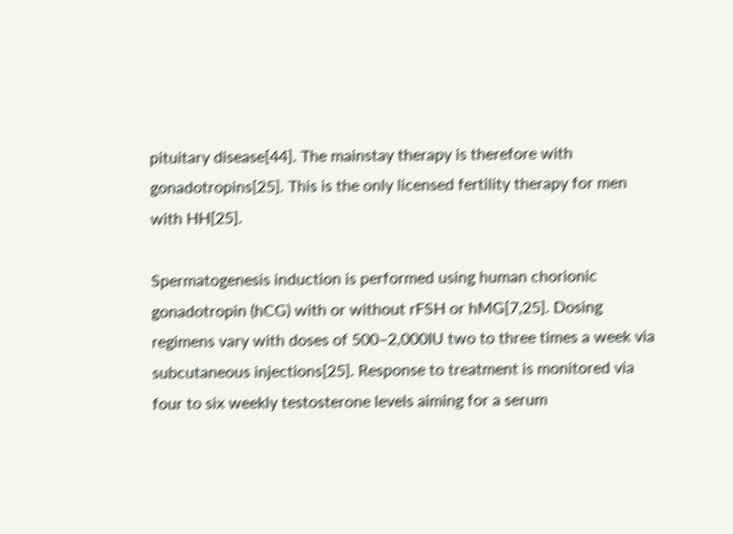pituitary disease[44]. The mainstay therapy is therefore with gonadotropins[25]. This is the only licensed fertility therapy for men with HH[25].

Spermatogenesis induction is performed using human chorionic gonadotropin (hCG) with or without rFSH or hMG[7,25]. Dosing regimens vary with doses of 500–2,000IU two to three times a week via subcutaneous injections[25]. Response to treatment is monitored via four to six weekly testosterone levels aiming for a serum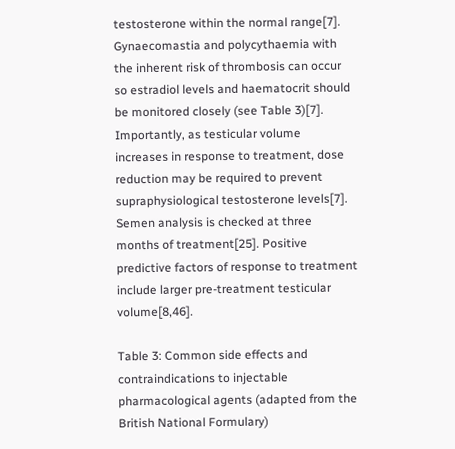testosterone within the normal range[7]. Gynaecomastia and polycythaemia with the inherent risk of thrombosis can occur so estradiol levels and haematocrit should be monitored closely (see Table 3)[7]. Importantly, as testicular volume increases in response to treatment, dose reduction may be required to prevent supraphysiological testosterone levels[7]. Semen analysis is checked at three months of treatment[25]. Positive predictive factors of response to treatment include larger pre-treatment testicular volume[8,46].

Table 3: Common side effects and contraindications to injectable pharmacological agents (adapted from the British National Formulary)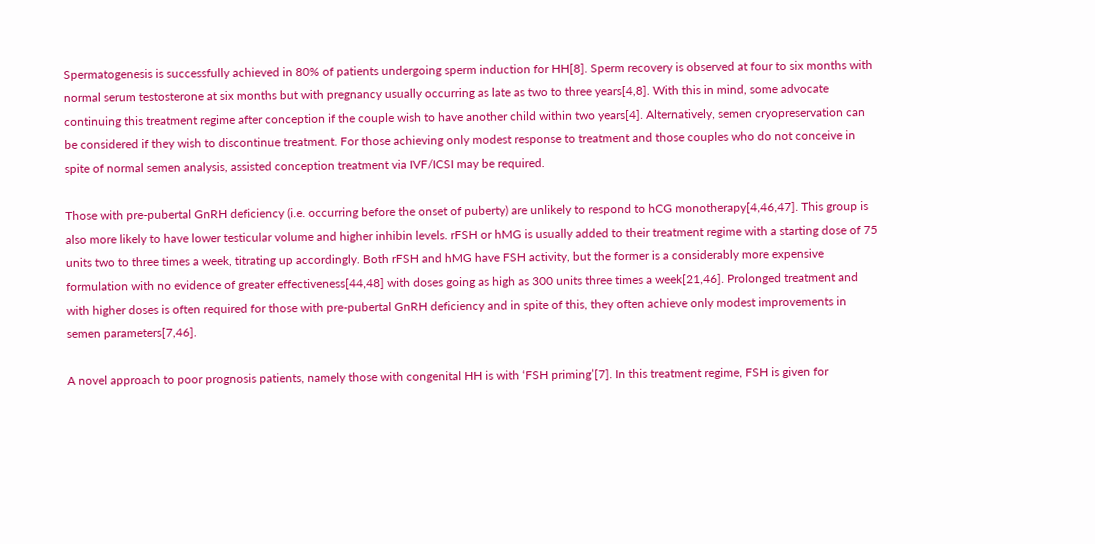Spermatogenesis is successfully achieved in 80% of patients undergoing sperm induction for HH[8]. Sperm recovery is observed at four to six months with normal serum testosterone at six months but with pregnancy usually occurring as late as two to three years[4,8]. With this in mind, some advocate continuing this treatment regime after conception if the couple wish to have another child within two years[4]. Alternatively, semen cryopreservation can be considered if they wish to discontinue treatment. For those achieving only modest response to treatment and those couples who do not conceive in spite of normal semen analysis, assisted conception treatment via IVF/ICSI may be required.

Those with pre-pubertal GnRH deficiency (i.e. occurring before the onset of puberty) are unlikely to respond to hCG monotherapy[4,46,47]. This group is also more likely to have lower testicular volume and higher inhibin levels. rFSH or hMG is usually added to their treatment regime with a starting dose of 75 units two to three times a week, titrating up accordingly. Both rFSH and hMG have FSH activity, but the former is a considerably more expensive formulation with no evidence of greater effectiveness[44,48] with doses going as high as 300 units three times a week[21,46]. Prolonged treatment and with higher doses is often required for those with pre-pubertal GnRH deficiency and in spite of this, they often achieve only modest improvements in semen parameters[7,46].

A novel approach to poor prognosis patients, namely those with congenital HH is with ‘FSH priming’[7]. In this treatment regime, FSH is given for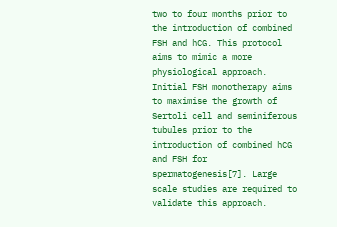two to four months prior to the introduction of combined FSH and hCG. This protocol aims to mimic a more physiological approach. Initial FSH monotherapy aims to maximise the growth of Sertoli cell and seminiferous tubules prior to the introduction of combined hCG and FSH for spermatogenesis[7]. Large scale studies are required to validate this approach.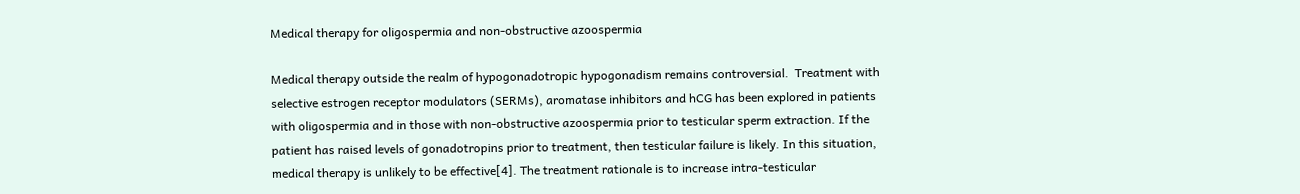Medical therapy for oligospermia and non-obstructive azoospermia

Medical therapy outside the realm of hypogonadotropic hypogonadism remains controversial.  Treatment with selective estrogen receptor modulators (SERMs), aromatase inhibitors and hCG has been explored in patients with oligospermia and in those with non-obstructive azoospermia prior to testicular sperm extraction. If the patient has raised levels of gonadotropins prior to treatment, then testicular failure is likely. In this situation, medical therapy is unlikely to be effective[4]. The treatment rationale is to increase intra-testicular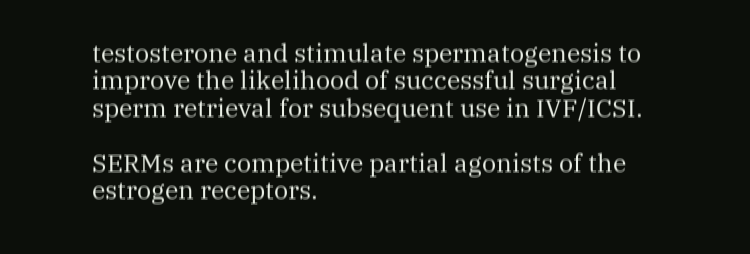testosterone and stimulate spermatogenesis to improve the likelihood of successful surgical sperm retrieval for subsequent use in IVF/ICSI.

SERMs are competitive partial agonists of the estrogen receptors.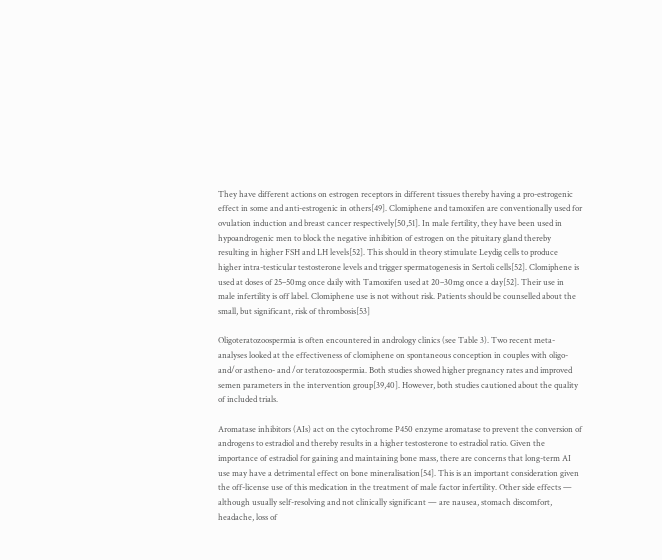They have different actions on estrogen receptors in different tissues thereby having a pro-estrogenic effect in some and anti-estrogenic in others[49]. Clomiphene and tamoxifen are conventionally used for ovulation induction and breast cancer respectively[50,51]. In male fertility, they have been used in hypoandrogenic men to block the negative inhibition of estrogen on the pituitary gland thereby resulting in higher FSH and LH levels[52]. This should in theory stimulate Leydig cells to produce higher intra-testicular testosterone levels and trigger spermatogenesis in Sertoli cells[52]. Clomiphene is used at doses of 25–50mg once daily with Tamoxifen used at 20–30mg once a day[52]. Their use in male infertility is off label. Clomiphene use is not without risk. Patients should be counselled about the small, but significant, risk of thrombosis[53]

Oligoteratozoospermia is often encountered in andrology clinics (see Table 3). Two recent meta-analyses looked at the effectiveness of clomiphene on spontaneous conception in couples with oligo- and/or astheno- and /or teratozoospermia. Both studies showed higher pregnancy rates and improved semen parameters in the intervention group[39,40]. However, both studies cautioned about the quality of included trials.

Aromatase inhibitors (AIs) act on the cytochrome P450 enzyme aromatase to prevent the conversion of androgens to estradiol and thereby results in a higher testosterone to estradiol ratio. Given the importance of estradiol for gaining and maintaining bone mass, there are concerns that long-term AI use may have a detrimental effect on bone mineralisation[54]. This is an important consideration given the off-license use of this medication in the treatment of male factor infertility. Other side effects — although usually self-resolving and not clinically significant — are nausea, stomach discomfort, headache, loss of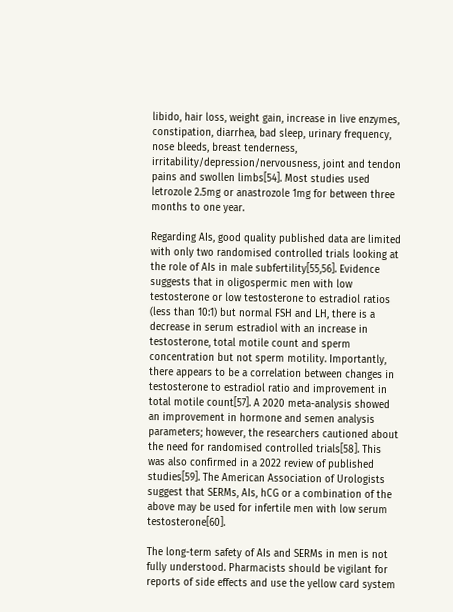libido, hair loss, weight gain, increase in live enzymes, constipation, diarrhea, bad sleep, urinary frequency, nose bleeds, breast tenderness, irritability/depression/nervousness, joint and tendon pains and swollen limbs[54]. Most studies used letrozole 2.5mg or anastrozole 1mg for between three months to one year.

Regarding AIs, good quality published data are limited with only two randomised controlled trials looking at the role of AIs in male subfertility[55,56]. Evidence suggests that in oligospermic men with low testosterone or low testosterone to estradiol ratios (less than 10:1) but normal FSH and LH, there is a decrease in serum estradiol with an increase in testosterone, total motile count and sperm concentration but not sperm motility. Importantly, there appears to be a correlation between changes in testosterone to estradiol ratio and improvement in total motile count[57]. A 2020 meta-analysis showed an improvement in hormone and semen analysis parameters; however, the researchers cautioned about the need for randomised controlled trials[58]. This was also confirmed in a 2022 review of published studies[59]. The American Association of Urologists suggest that SERMs, AIs, hCG or a combination of the above may be used for infertile men with low serum testosterone[60].

The long-term safety of AIs and SERMs in men is not fully understood. Pharmacists should be vigilant for reports of side effects and use the yellow card system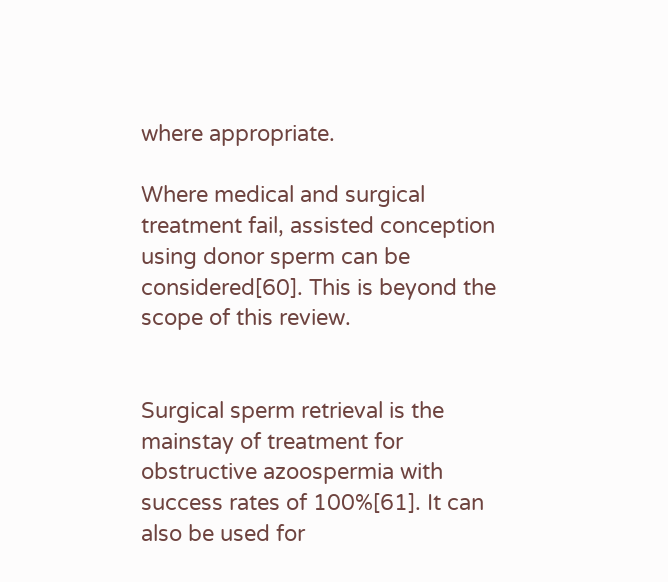where appropriate.

Where medical and surgical treatment fail, assisted conception using donor sperm can be considered[60]. This is beyond the scope of this review.


Surgical sperm retrieval is the mainstay of treatment for obstructive azoospermia with success rates of 100%[61]. It can also be used for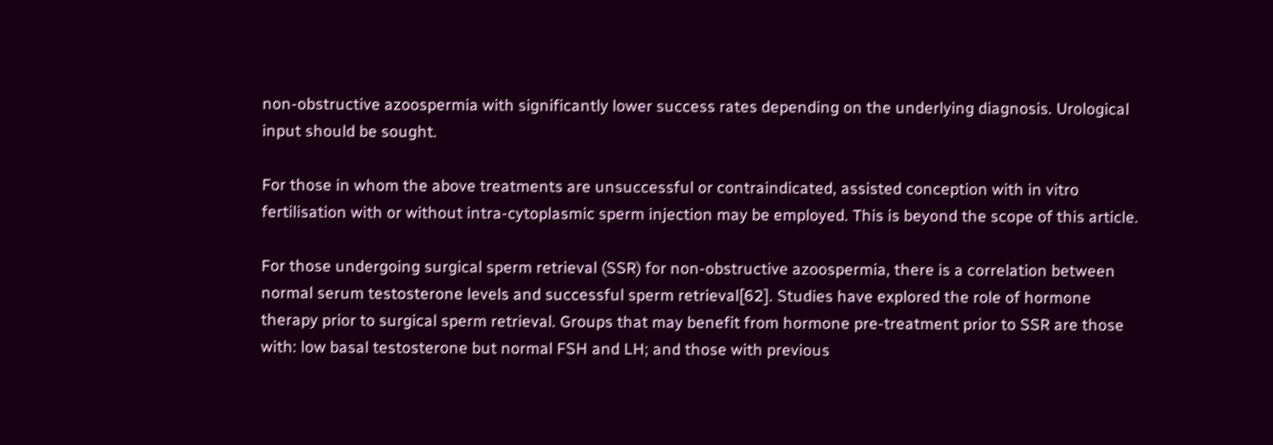non-obstructive azoospermia with significantly lower success rates depending on the underlying diagnosis. Urological input should be sought.

For those in whom the above treatments are unsuccessful or contraindicated, assisted conception with in vitro fertilisation with or without intra-cytoplasmic sperm injection may be employed. This is beyond the scope of this article.

For those undergoing surgical sperm retrieval (SSR) for non-obstructive azoospermia, there is a correlation between normal serum testosterone levels and successful sperm retrieval[62]. Studies have explored the role of hormone therapy prior to surgical sperm retrieval. Groups that may benefit from hormone pre-treatment prior to SSR are those with: low basal testosterone but normal FSH and LH; and those with previous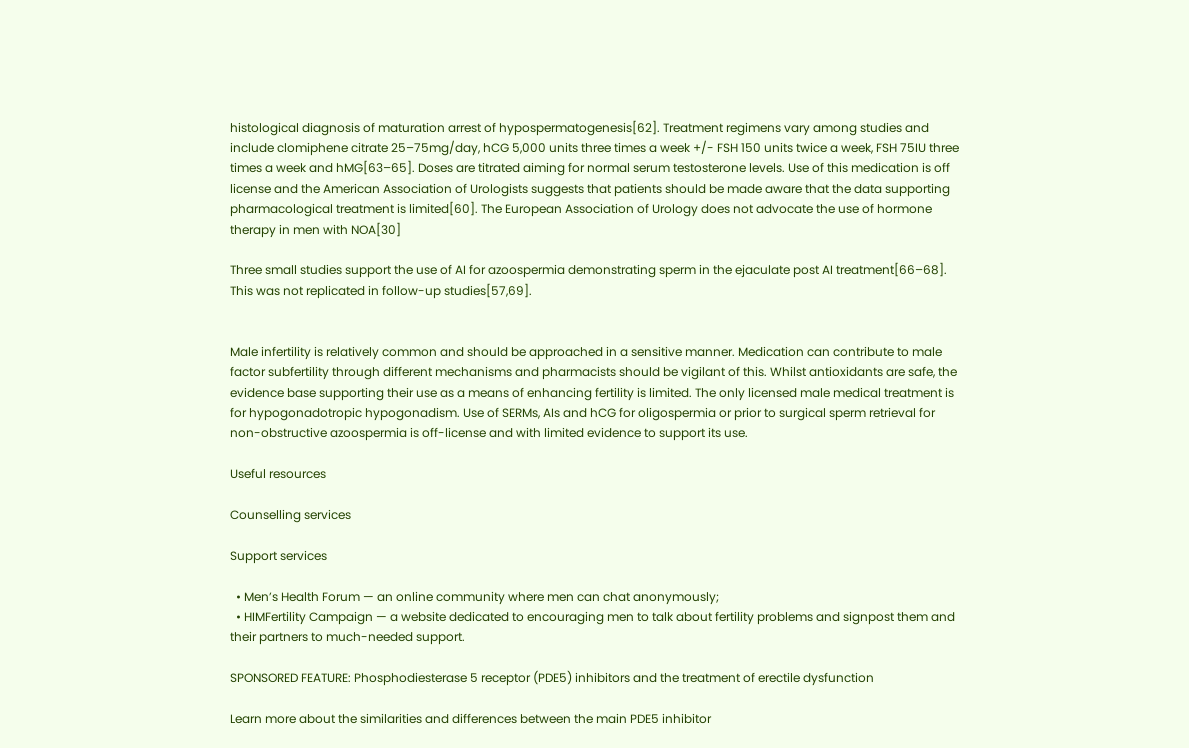histological diagnosis of maturation arrest of hypospermatogenesis[62]. Treatment regimens vary among studies and include clomiphene citrate 25–75mg/day, hCG 5,000 units three times a week +/- FSH 150 units twice a week, FSH 75IU three times a week and hMG[63–65]. Doses are titrated aiming for normal serum testosterone levels. Use of this medication is off license and the American Association of Urologists suggests that patients should be made aware that the data supporting pharmacological treatment is limited[60]. The European Association of Urology does not advocate the use of hormone therapy in men with NOA[30]

Three small studies support the use of AI for azoospermia demonstrating sperm in the ejaculate post AI treatment[66–68]. This was not replicated in follow-up studies[57,69].


Male infertility is relatively common and should be approached in a sensitive manner. Medication can contribute to male factor subfertility through different mechanisms and pharmacists should be vigilant of this. Whilst antioxidants are safe, the evidence base supporting their use as a means of enhancing fertility is limited. The only licensed male medical treatment is for hypogonadotropic hypogonadism. Use of SERMs, AIs and hCG for oligospermia or prior to surgical sperm retrieval for non-obstructive azoospermia is off-license and with limited evidence to support its use.

Useful resources

Counselling services

Support services

  • Men’s Health Forum — an online community where men can chat anonymously;
  • HIMFertility Campaign — a website dedicated to encouraging men to talk about fertility problems and signpost them and their partners to much-needed support.

SPONSORED FEATURE: Phosphodiesterase 5 receptor (PDE5) inhibitors and the treatment of erectile dysfunction

Learn more about the similarities and differences between the main PDE5 inhibitor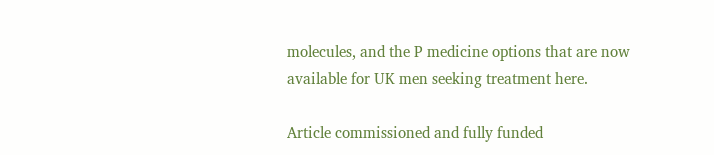molecules, and the P medicine options that are now available for UK men seeking treatment here.

Article commissioned and fully funded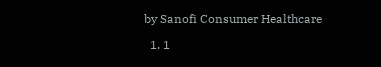by Sanofi Consumer Healthcare

  1. 1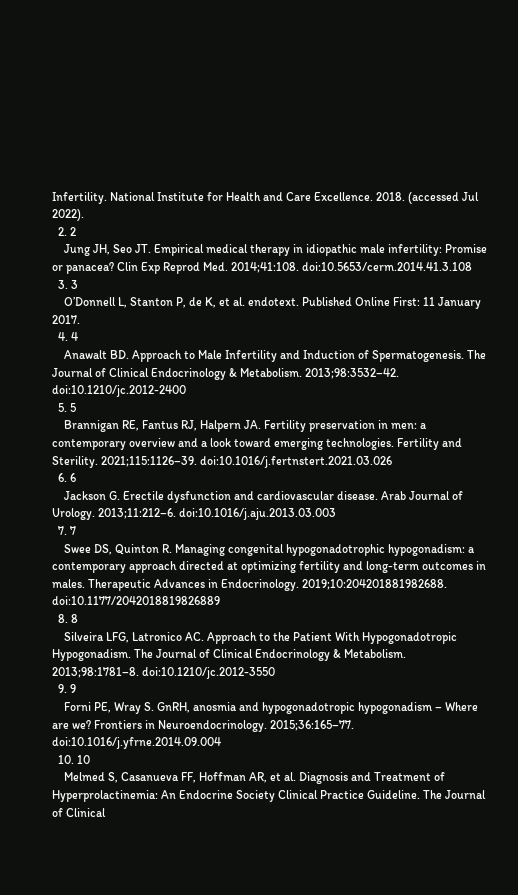Infertility. National Institute for Health and Care Excellence. 2018. (accessed Jul 2022).
  2. 2
    Jung JH, Seo JT. Empirical medical therapy in idiopathic male infertility: Promise or panacea? Clin Exp Reprod Med. 2014;41:108. doi:10.5653/cerm.2014.41.3.108
  3. 3
    O’Donnell L, Stanton P, de K, et al. endotext. Published Online First: 11 January 2017.
  4. 4
    Anawalt BD. Approach to Male Infertility and Induction of Spermatogenesis. The Journal of Clinical Endocrinology & Metabolism. 2013;98:3532–42. doi:10.1210/jc.2012-2400
  5. 5
    Brannigan RE, Fantus RJ, Halpern JA. Fertility preservation in men: a contemporary overview and a look toward emerging technologies. Fertility and Sterility. 2021;115:1126–39. doi:10.1016/j.fertnstert.2021.03.026
  6. 6
    Jackson G. Erectile dysfunction and cardiovascular disease. Arab Journal of Urology. 2013;11:212–6. doi:10.1016/j.aju.2013.03.003
  7. 7
    Swee DS, Quinton R. Managing congenital hypogonadotrophic hypogonadism: a contemporary approach directed at optimizing fertility and long-term outcomes in males. Therapeutic Advances in Endocrinology. 2019;10:204201881982688. doi:10.1177/2042018819826889
  8. 8
    Silveira LFG, Latronico AC. Approach to the Patient With Hypogonadotropic Hypogonadism. The Journal of Clinical Endocrinology & Metabolism. 2013;98:1781–8. doi:10.1210/jc.2012-3550
  9. 9
    Forni PE, Wray S. GnRH, anosmia and hypogonadotropic hypogonadism – Where are we? Frontiers in Neuroendocrinology. 2015;36:165–77. doi:10.1016/j.yfrne.2014.09.004
  10. 10
    Melmed S, Casanueva FF, Hoffman AR, et al. Diagnosis and Treatment of Hyperprolactinemia: An Endocrine Society Clinical Practice Guideline. The Journal of Clinical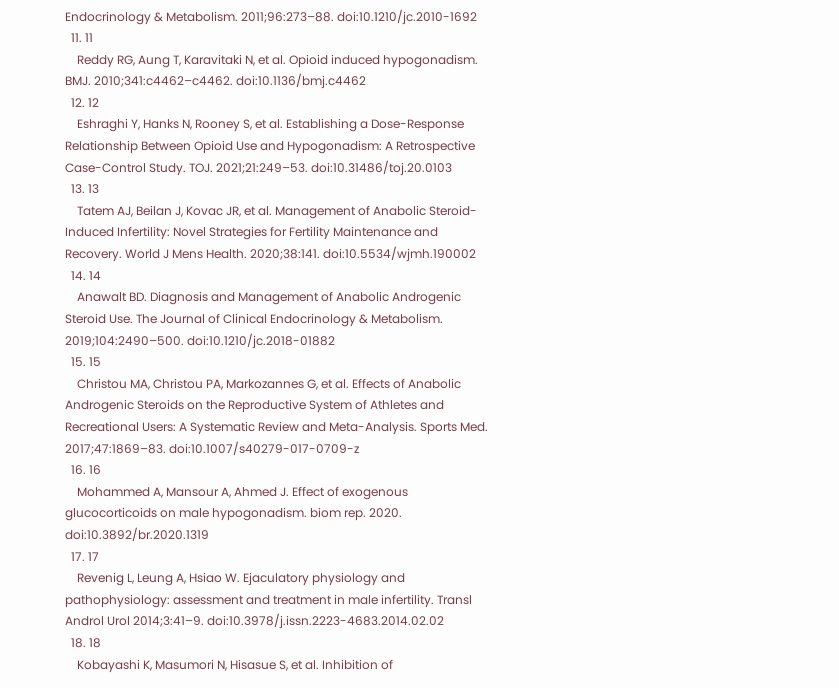Endocrinology & Metabolism. 2011;96:273–88. doi:10.1210/jc.2010-1692
  11. 11
    Reddy RG, Aung T, Karavitaki N, et al. Opioid induced hypogonadism. BMJ. 2010;341:c4462–c4462. doi:10.1136/bmj.c4462
  12. 12
    Eshraghi Y, Hanks N, Rooney S, et al. Establishing a Dose-Response Relationship Between Opioid Use and Hypogonadism: A Retrospective Case-Control Study. TOJ. 2021;21:249–53. doi:10.31486/toj.20.0103
  13. 13
    Tatem AJ, Beilan J, Kovac JR, et al. Management of Anabolic Steroid-Induced Infertility: Novel Strategies for Fertility Maintenance and Recovery. World J Mens Health. 2020;38:141. doi:10.5534/wjmh.190002
  14. 14
    Anawalt BD. Diagnosis and Management of Anabolic Androgenic Steroid Use. The Journal of Clinical Endocrinology & Metabolism. 2019;104:2490–500. doi:10.1210/jc.2018-01882
  15. 15
    Christou MA, Christou PA, Markozannes G, et al. Effects of Anabolic Androgenic Steroids on the Reproductive System of Athletes and Recreational Users: A Systematic Review and Meta-Analysis. Sports Med. 2017;47:1869–83. doi:10.1007/s40279-017-0709-z
  16. 16
    Mohammed A, Mansour A, Ahmed J. Effect of exogenous glucocorticoids on male hypogonadism. biom rep. 2020. doi:10.3892/br.2020.1319
  17. 17
    Revenig L, Leung A, Hsiao W. Ejaculatory physiology and pathophysiology: assessment and treatment in male infertility. Transl Androl Urol 2014;3:41–9. doi:10.3978/j.issn.2223-4683.2014.02.02
  18. 18
    Kobayashi K, Masumori N, Hisasue S, et al. Inhibition of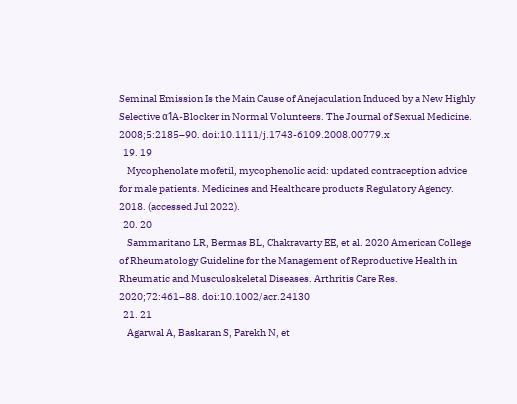Seminal Emission Is the Main Cause of Anejaculation Induced by a New Highly Selective α1A-Blocker in Normal Volunteers. The Journal of Sexual Medicine. 2008;5:2185–90. doi:10.1111/j.1743-6109.2008.00779.x
  19. 19
    Mycophenolate mofetil, mycophenolic acid: updated contraception advice for male patients. Medicines and Healthcare products Regulatory Agency. 2018. (accessed Jul 2022).
  20. 20
    Sammaritano LR, Bermas BL, Chakravarty EE, et al. 2020 American College of Rheumatology Guideline for the Management of Reproductive Health in Rheumatic and Musculoskeletal Diseases. Arthritis Care Res. 2020;72:461–88. doi:10.1002/acr.24130
  21. 21
    Agarwal A, Baskaran S, Parekh N, et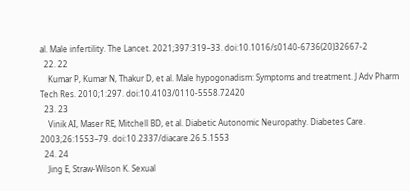al. Male infertility. The Lancet. 2021;397:319–33. doi:10.1016/s0140-6736(20)32667-2
  22. 22
    Kumar P, Kumar N, Thakur D, et al. Male hypogonadism: Symptoms and treatment. J Adv Pharm Tech Res. 2010;1:297. doi:10.4103/0110-5558.72420
  23. 23
    Vinik AI, Maser RE, Mitchell BD, et al. Diabetic Autonomic Neuropathy. Diabetes Care. 2003;26:1553–79. doi:10.2337/diacare.26.5.1553
  24. 24
    Jing E, Straw-Wilson K. Sexual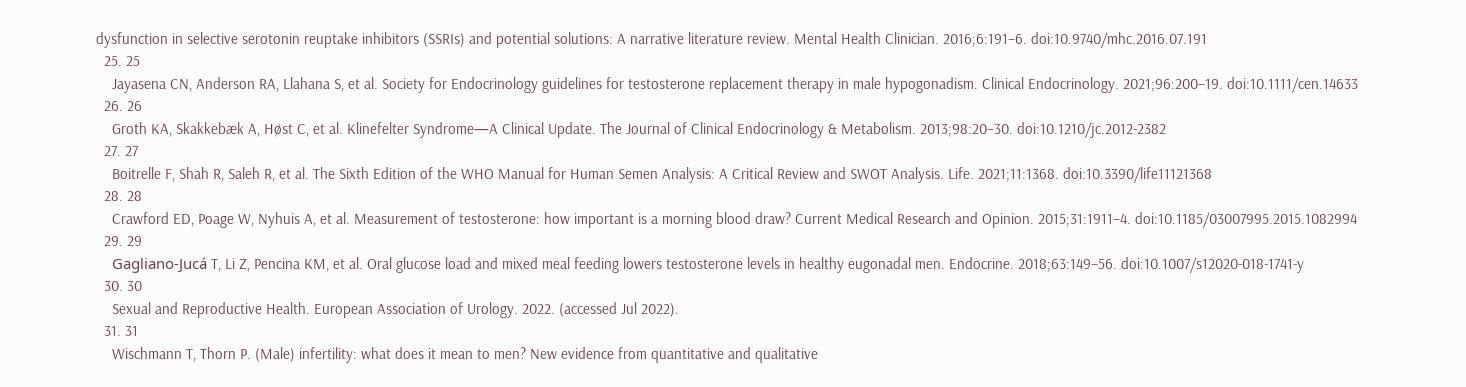dysfunction in selective serotonin reuptake inhibitors (SSRIs) and potential solutions: A narrative literature review. Mental Health Clinician. 2016;6:191–6. doi:10.9740/mhc.2016.07.191
  25. 25
    Jayasena CN, Anderson RA, Llahana S, et al. Society for Endocrinology guidelines for testosterone replacement therapy in male hypogonadism. Clinical Endocrinology. 2021;96:200–19. doi:10.1111/cen.14633
  26. 26
    Groth KA, Skakkebæk A, Høst C, et al. Klinefelter Syndrome—A Clinical Update. The Journal of Clinical Endocrinology & Metabolism. 2013;98:20–30. doi:10.1210/jc.2012-2382
  27. 27
    Boitrelle F, Shah R, Saleh R, et al. The Sixth Edition of the WHO Manual for Human Semen Analysis: A Critical Review and SWOT Analysis. Life. 2021;11:1368. doi:10.3390/life11121368
  28. 28
    Crawford ED, Poage W, Nyhuis A, et al. Measurement of testosterone: how important is a morning blood draw? Current Medical Research and Opinion. 2015;31:1911–4. doi:10.1185/03007995.2015.1082994
  29. 29
    Gagliano-Jucá T, Li Z, Pencina KM, et al. Oral glucose load and mixed meal feeding lowers testosterone levels in healthy eugonadal men. Endocrine. 2018;63:149–56. doi:10.1007/s12020-018-1741-y
  30. 30
    Sexual and Reproductive Health. European Association of Urology. 2022. (accessed Jul 2022).
  31. 31
    Wischmann T, Thorn P. (Male) infertility: what does it mean to men? New evidence from quantitative and qualitative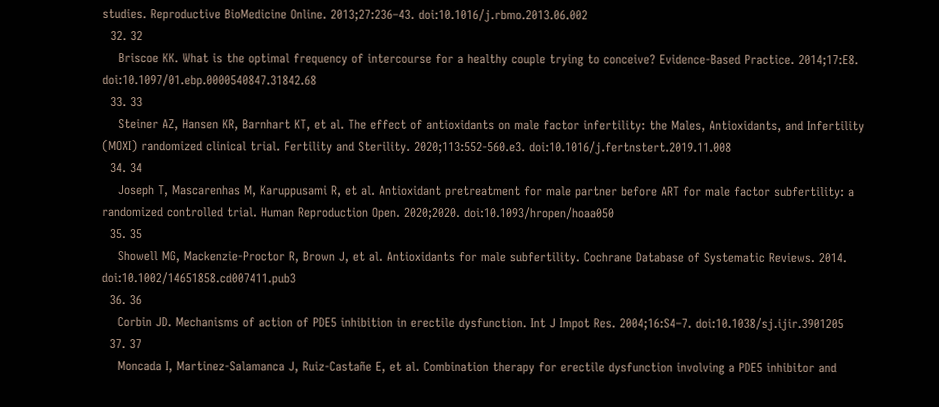studies. Reproductive BioMedicine Online. 2013;27:236–43. doi:10.1016/j.rbmo.2013.06.002
  32. 32
    Briscoe KK. What is the optimal frequency of intercourse for a healthy couple trying to conceive? Evidence-Based Practice. 2014;17:E8. doi:10.1097/01.ebp.0000540847.31842.68
  33. 33
    Steiner AZ, Hansen KR, Barnhart KT, et al. The effect of antioxidants on male factor infertility: the Males, Antioxidants, and Infertility (MOXI) randomized clinical trial. Fertility and Sterility. 2020;113:552-560.e3. doi:10.1016/j.fertnstert.2019.11.008
  34. 34
    Joseph T, Mascarenhas M, Karuppusami R, et al. Antioxidant pretreatment for male partner before ART for male factor subfertility: a randomized controlled trial. Human Reproduction Open. 2020;2020. doi:10.1093/hropen/hoaa050
  35. 35
    Showell MG, Mackenzie-Proctor R, Brown J, et al. Antioxidants for male subfertility. Cochrane Database of Systematic Reviews. 2014. doi:10.1002/14651858.cd007411.pub3
  36. 36
    Corbin JD. Mechanisms of action of PDE5 inhibition in erectile dysfunction. Int J Impot Res. 2004;16:S4–7. doi:10.1038/sj.ijir.3901205
  37. 37
    Moncada I, Martinez-Salamanca J, Ruiz-Castañe E, et al. Combination therapy for erectile dysfunction involving a PDE5 inhibitor and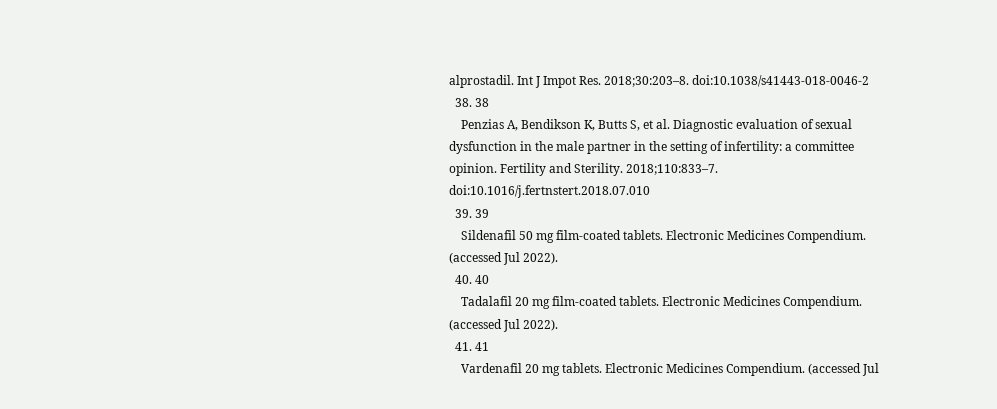alprostadil. Int J Impot Res. 2018;30:203–8. doi:10.1038/s41443-018-0046-2
  38. 38
    Penzias A, Bendikson K, Butts S, et al. Diagnostic evaluation of sexual dysfunction in the male partner in the setting of infertility: a committee opinion. Fertility and Sterility. 2018;110:833–7. doi:10.1016/j.fertnstert.2018.07.010
  39. 39
    Sildenafil 50 mg film-coated tablets. Electronic Medicines Compendium. (accessed Jul 2022).
  40. 40
    Tadalafil 20 mg film-coated tablets. Electronic Medicines Compendium. (accessed Jul 2022).
  41. 41
    Vardenafil 20 mg tablets. Electronic Medicines Compendium. (accessed Jul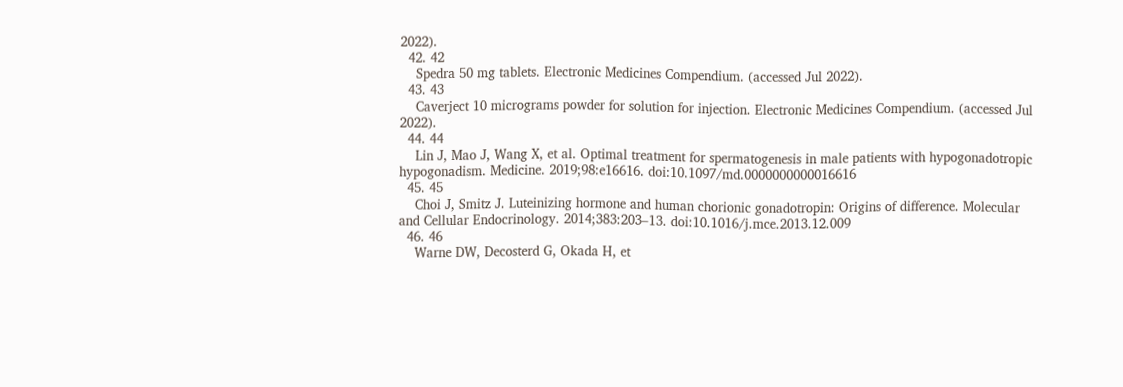2022).
  42. 42
    Spedra 50 mg tablets. Electronic Medicines Compendium. (accessed Jul 2022).
  43. 43
    Caverject 10 micrograms powder for solution for injection. Electronic Medicines Compendium. (accessed Jul 2022).
  44. 44
    Lin J, Mao J, Wang X, et al. Optimal treatment for spermatogenesis in male patients with hypogonadotropic hypogonadism. Medicine. 2019;98:e16616. doi:10.1097/md.0000000000016616
  45. 45
    Choi J, Smitz J. Luteinizing hormone and human chorionic gonadotropin: Origins of difference. Molecular and Cellular Endocrinology. 2014;383:203–13. doi:10.1016/j.mce.2013.12.009
  46. 46
    Warne DW, Decosterd G, Okada H, et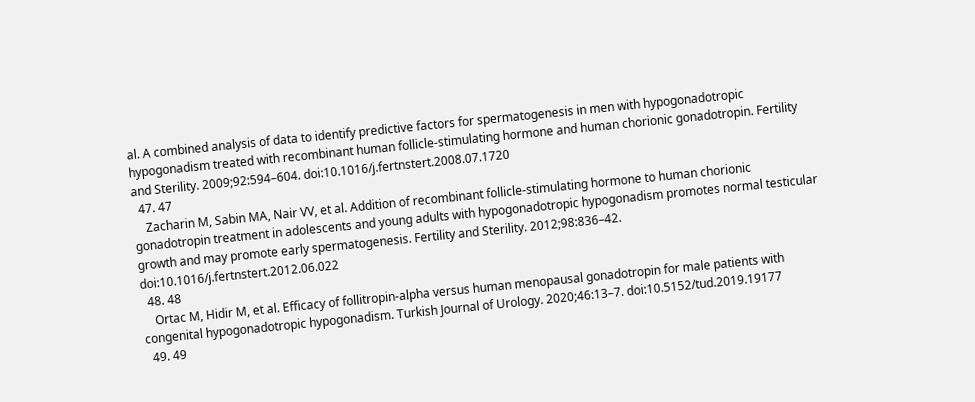al. A combined analysis of data to identify predictive factors for spermatogenesis in men with hypogonadotropic hypogonadism treated with recombinant human follicle-stimulating hormone and human chorionic gonadotropin. Fertility and Sterility. 2009;92:594–604. doi:10.1016/j.fertnstert.2008.07.1720
  47. 47
    Zacharin M, Sabin MA, Nair VV, et al. Addition of recombinant follicle-stimulating hormone to human chorionic gonadotropin treatment in adolescents and young adults with hypogonadotropic hypogonadism promotes normal testicular growth and may promote early spermatogenesis. Fertility and Sterility. 2012;98:836–42. doi:10.1016/j.fertnstert.2012.06.022
  48. 48
    Ortac M, Hidir M, et al. Efficacy of follitropin-alpha versus human menopausal gonadotropin for male patients with congenital hypogonadotropic hypogonadism. Turkish Journal of Urology. 2020;46:13–7. doi:10.5152/tud.2019.19177
  49. 49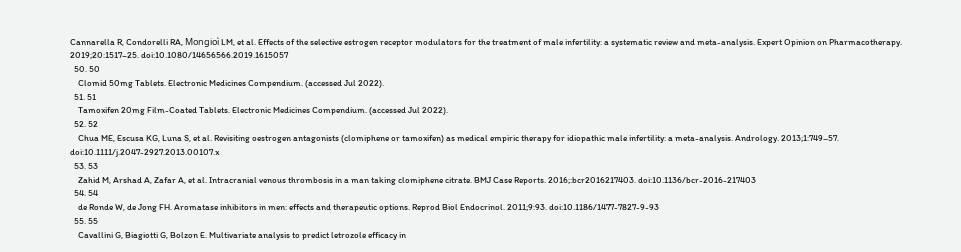Cannarella R, Condorelli RA, Mongioì LM, et al. Effects of the selective estrogen receptor modulators for the treatment of male infertility: a systematic review and meta-analysis. Expert Opinion on Pharmacotherapy. 2019;20:1517–25. doi:10.1080/14656566.2019.1615057
  50. 50
    Clomid 50mg Tablets. Electronic Medicines Compendium. (accessed Jul 2022).
  51. 51
    Tamoxifen 20mg Film-Coated Tablets. Electronic Medicines Compendium. (accessed Jul 2022).
  52. 52
    Chua ME, Escusa KG, Luna S, et al. Revisiting oestrogen antagonists (clomiphene or tamoxifen) as medical empiric therapy for idiopathic male infertility: a meta-analysis. Andrology. 2013;1:749–57. doi:10.1111/j.2047-2927.2013.00107.x
  53. 53
    Zahid M, Arshad A, Zafar A, et al. Intracranial venous thrombosis in a man taking clomiphene citrate. BMJ Case Reports. 2016;:bcr2016217403. doi:10.1136/bcr-2016-217403
  54. 54
    de Ronde W, de Jong FH. Aromatase inhibitors in men: effects and therapeutic options. Reprod Biol Endocrinol. 2011;9:93. doi:10.1186/1477-7827-9-93
  55. 55
    Cavallini G, Biagiotti G, Bolzon E. Multivariate analysis to predict letrozole efficacy in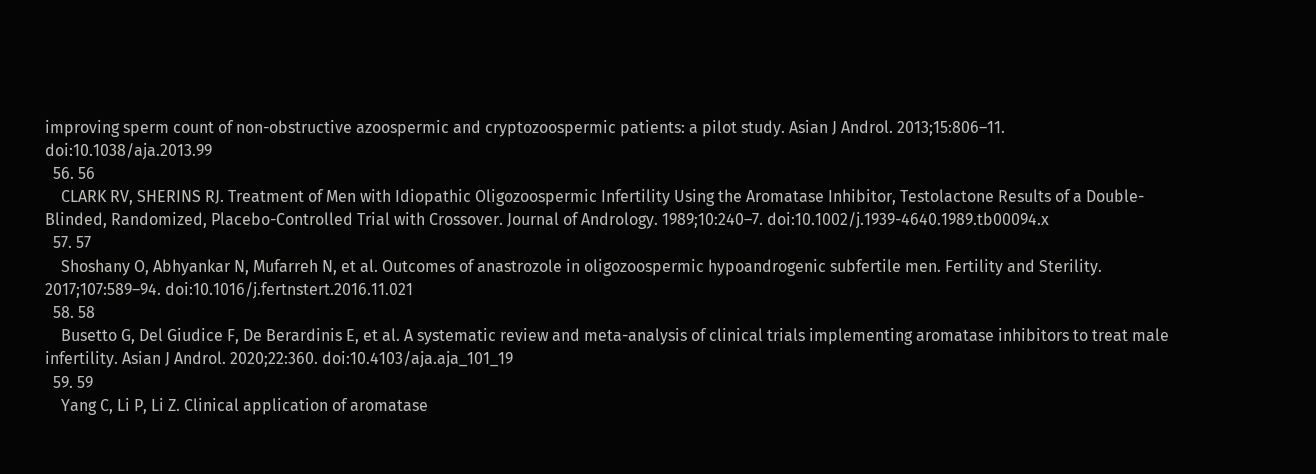improving sperm count of non-obstructive azoospermic and cryptozoospermic patients: a pilot study. Asian J Androl. 2013;15:806–11. doi:10.1038/aja.2013.99
  56. 56
    CLARK RV, SHERINS RJ. Treatment of Men with Idiopathic Oligozoospermic Infertility Using the Aromatase Inhibitor, Testolactone Results of a Double-Blinded, Randomized, Placebo-Controlled Trial with Crossover. Journal of Andrology. 1989;10:240–7. doi:10.1002/j.1939-4640.1989.tb00094.x
  57. 57
    Shoshany O, Abhyankar N, Mufarreh N, et al. Outcomes of anastrozole in oligozoospermic hypoandrogenic subfertile men. Fertility and Sterility. 2017;107:589–94. doi:10.1016/j.fertnstert.2016.11.021
  58. 58
    Busetto G, Del Giudice F, De Berardinis E, et al. A systematic review and meta-analysis of clinical trials implementing aromatase inhibitors to treat male infertility. Asian J Androl. 2020;22:360. doi:10.4103/aja.aja_101_19
  59. 59
    Yang C, Li P, Li Z. Clinical application of aromatase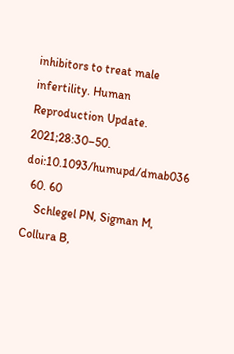inhibitors to treat male infertility. Human Reproduction Update. 2021;28:30–50. doi:10.1093/humupd/dmab036
  60. 60
    Schlegel PN, Sigman M, Collura B,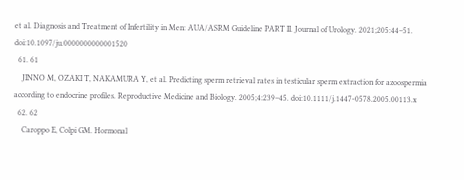et al. Diagnosis and Treatment of Infertility in Men: AUA/ASRM Guideline PART II. Journal of Urology. 2021;205:44–51. doi:10.1097/ju.0000000000001520
  61. 61
    JINNO M, OZAKI T, NAKAMURA Y, et al. Predicting sperm retrieval rates in testicular sperm extraction for azoospermia according to endocrine profiles. Reproductive Medicine and Biology. 2005;4:239–45. doi:10.1111/j.1447-0578.2005.00113.x
  62. 62
    Caroppo E, Colpi GM. Hormonal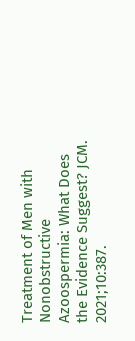Treatment of Men with Nonobstructive Azoospermia: What Does the Evidence Suggest? JCM. 2021;10:387.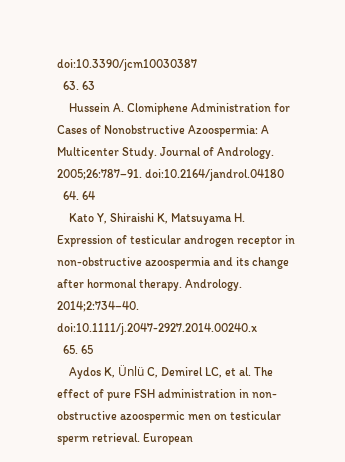doi:10.3390/jcm10030387
  63. 63
    Hussein A. Clomiphene Administration for Cases of Nonobstructive Azoospermia: A Multicenter Study. Journal of Andrology. 2005;26:787–91. doi:10.2164/jandrol.04180
  64. 64
    Kato Y, Shiraishi K, Matsuyama H. Expression of testicular androgen receptor in non-obstructive azoospermia and its change after hormonal therapy. Andrology. 2014;2:734–40. doi:10.1111/j.2047-2927.2014.00240.x
  65. 65
    Aydos K, Ünlü C, Demirel LC, et al. The effect of pure FSH administration in non-obstructive azoospermic men on testicular sperm retrieval. European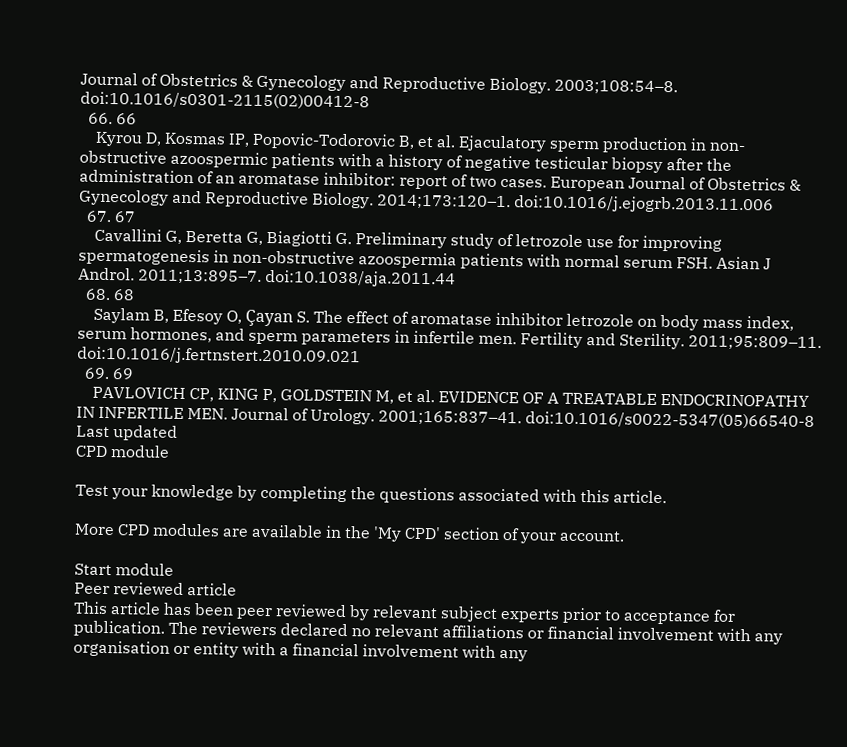Journal of Obstetrics & Gynecology and Reproductive Biology. 2003;108:54–8. doi:10.1016/s0301-2115(02)00412-8
  66. 66
    Kyrou D, Kosmas IP, Popovic-Todorovic B, et al. Ejaculatory sperm production in non-obstructive azoospermic patients with a history of negative testicular biopsy after the administration of an aromatase inhibitor: report of two cases. European Journal of Obstetrics & Gynecology and Reproductive Biology. 2014;173:120–1. doi:10.1016/j.ejogrb.2013.11.006
  67. 67
    Cavallini G, Beretta G, Biagiotti G. Preliminary study of letrozole use for improving spermatogenesis in non-obstructive azoospermia patients with normal serum FSH. Asian J Androl. 2011;13:895–7. doi:10.1038/aja.2011.44
  68. 68
    Saylam B, Efesoy O, Çayan S. The effect of aromatase inhibitor letrozole on body mass index, serum hormones, and sperm parameters in infertile men. Fertility and Sterility. 2011;95:809–11. doi:10.1016/j.fertnstert.2010.09.021
  69. 69
    PAVLOVICH CP, KING P, GOLDSTEIN M, et al. EVIDENCE OF A TREATABLE ENDOCRINOPATHY IN INFERTILE MEN. Journal of Urology. 2001;165:837–41. doi:10.1016/s0022-5347(05)66540-8
Last updated
CPD module

Test your knowledge by completing the questions associated with this article.

More CPD modules are available in the 'My CPD' section of your account.

Start module
Peer reviewed article
This article has been peer reviewed by relevant subject experts prior to acceptance for publication. The reviewers declared no relevant affiliations or financial involvement with any organisation or entity with a financial involvement with any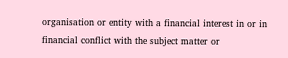organisation or entity with a financial interest in or in financial conflict with the subject matter or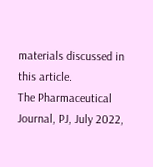materials discussed in this article.
The Pharmaceutical Journal, PJ, July 2022,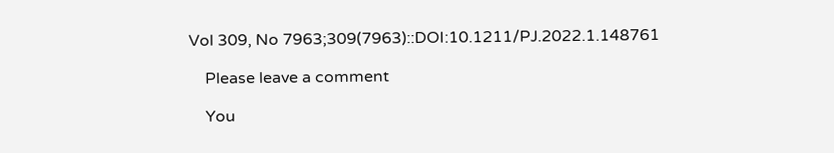Vol 309, No 7963;309(7963)::DOI:10.1211/PJ.2022.1.148761

    Please leave a comment

    You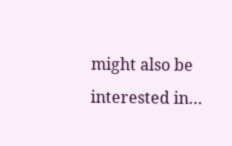might also be interested in…